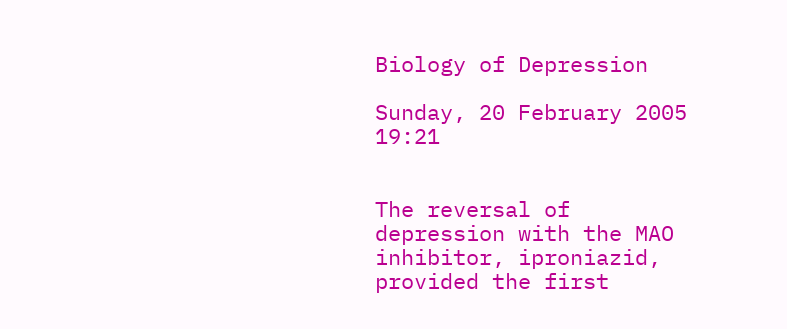Biology of Depression

Sunday, 20 February 2005 19:21


The reversal of depression with the MAO inhibitor, iproniazid, provided the first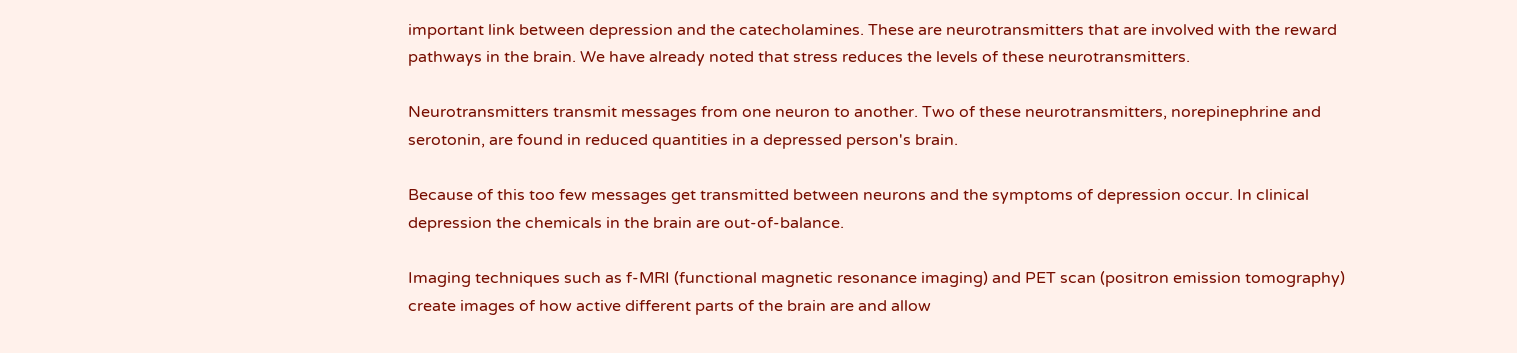important link between depression and the catecholamines. These are neurotransmitters that are involved with the reward pathways in the brain. We have already noted that stress reduces the levels of these neurotransmitters.

Neurotransmitters transmit messages from one neuron to another. Two of these neurotransmitters, norepinephrine and serotonin, are found in reduced quantities in a depressed person's brain.

Because of this too few messages get transmitted between neurons and the symptoms of depression occur. In clinical depression the chemicals in the brain are out-of-balance.

Imaging techniques such as f-MRI (functional magnetic resonance imaging) and PET scan (positron emission tomography) create images of how active different parts of the brain are and allow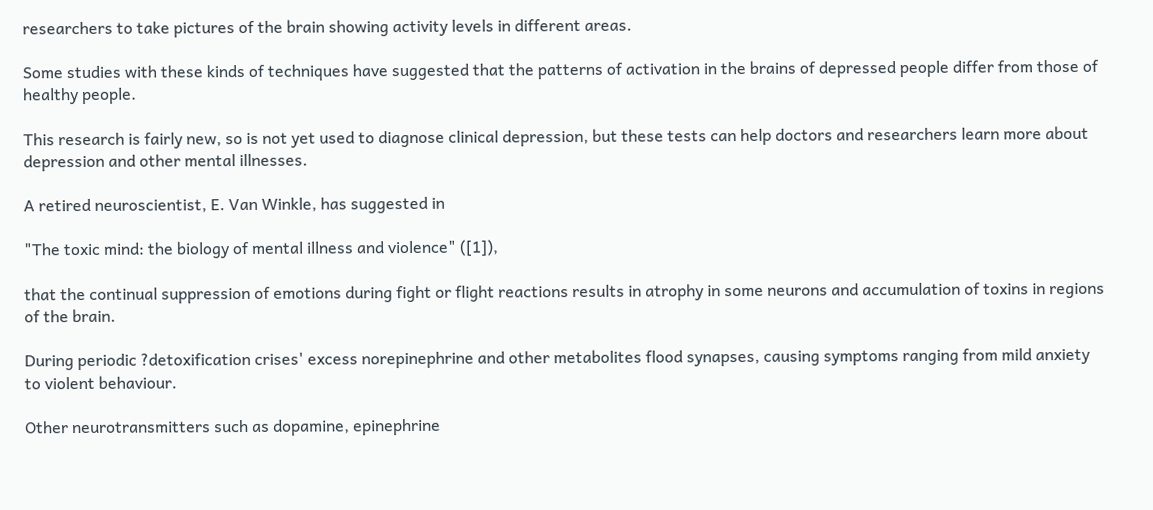researchers to take pictures of the brain showing activity levels in different areas.

Some studies with these kinds of techniques have suggested that the patterns of activation in the brains of depressed people differ from those of healthy people.

This research is fairly new, so is not yet used to diagnose clinical depression, but these tests can help doctors and researchers learn more about depression and other mental illnesses.

A retired neuroscientist, E. Van Winkle, has suggested in

"The toxic mind: the biology of mental illness and violence" ([1]),

that the continual suppression of emotions during fight or flight reactions results in atrophy in some neurons and accumulation of toxins in regions of the brain.

During periodic ?detoxification crises' excess norepinephrine and other metabolites flood synapses, causing symptoms ranging from mild anxiety to violent behaviour.

Other neurotransmitters such as dopamine, epinephrine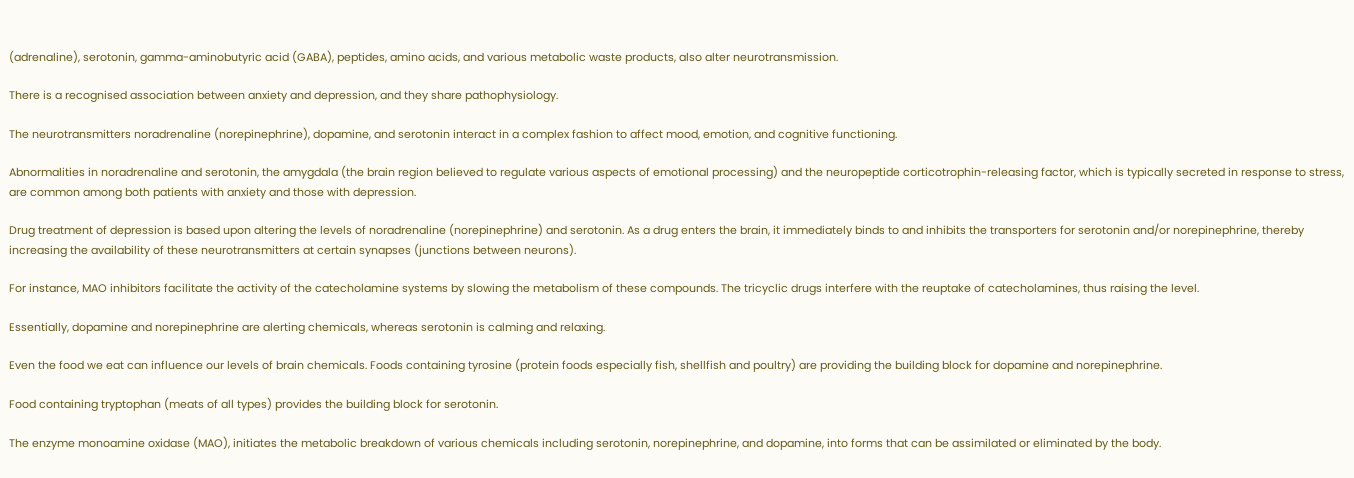(adrenaline), serotonin, gamma-aminobutyric acid (GABA), peptides, amino acids, and various metabolic waste products, also alter neurotransmission.

There is a recognised association between anxiety and depression, and they share pathophysiology.

The neurotransmitters noradrenaline (norepinephrine), dopamine, and serotonin interact in a complex fashion to affect mood, emotion, and cognitive functioning.

Abnormalities in noradrenaline and serotonin, the amygdala (the brain region believed to regulate various aspects of emotional processing) and the neuropeptide corticotrophin-releasing factor, which is typically secreted in response to stress, are common among both patients with anxiety and those with depression.

Drug treatment of depression is based upon altering the levels of noradrenaline (norepinephrine) and serotonin. As a drug enters the brain, it immediately binds to and inhibits the transporters for serotonin and/or norepinephrine, thereby increasing the availability of these neurotransmitters at certain synapses (junctions between neurons).

For instance, MAO inhibitors facilitate the activity of the catecholamine systems by slowing the metabolism of these compounds. The tricyclic drugs interfere with the reuptake of catecholamines, thus raising the level.

Essentially, dopamine and norepinephrine are alerting chemicals, whereas serotonin is calming and relaxing.

Even the food we eat can influence our levels of brain chemicals. Foods containing tyrosine (protein foods especially fish, shellfish and poultry) are providing the building block for dopamine and norepinephrine.

Food containing tryptophan (meats of all types) provides the building block for serotonin.

The enzyme monoamine oxidase (MAO), initiates the metabolic breakdown of various chemicals including serotonin, norepinephrine, and dopamine, into forms that can be assimilated or eliminated by the body.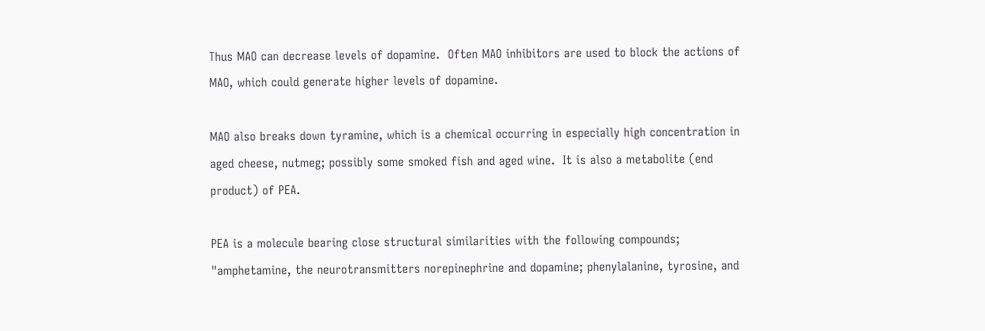Thus MAO can decrease levels of dopamine.  Often MAO inhibitors are used to block the actions of MAO, which could generate higher levels of dopamine.

MAO also breaks down tyramine, which is a chemical occurring in especially high concentration in aged cheese, nutmeg; possibly some smoked fish and aged wine.  It is also a metabolite (end product) of PEA.

PEA is a molecule bearing close structural similarities with the following compounds; "amphetamine, the neurotransmitters norepinephrine and dopamine; phenylalanine, tyrosine, and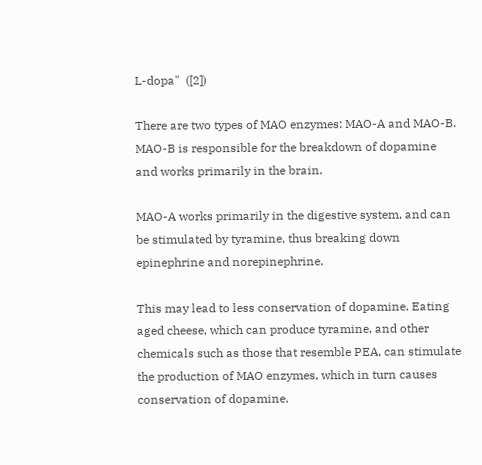L-dopa"  ([2])

There are two types of MAO enzymes: MAO-A and MAO-B.  MAO-B is responsible for the breakdown of dopamine and works primarily in the brain.

MAO-A works primarily in the digestive system, and can be stimulated by tyramine, thus breaking down epinephrine and norepinephrine.

This may lead to less conservation of dopamine. Eating aged cheese, which can produce tyramine, and other chemicals such as those that resemble PEA, can stimulate the production of MAO enzymes, which in turn causes conservation of dopamine.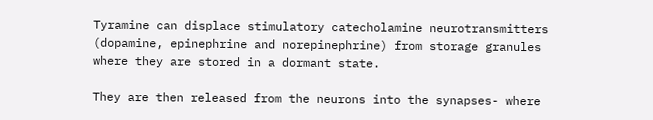Tyramine can displace stimulatory catecholamine neurotransmitters (dopamine, epinephrine and norepinephrine) from storage granules where they are stored in a dormant state.

They are then released from the neurons into the synapses- where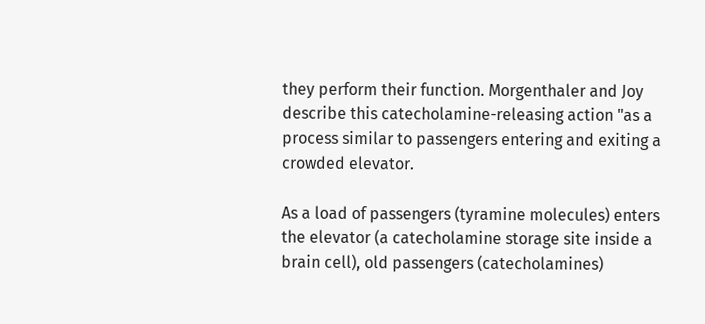they perform their function. Morgenthaler and Joy describe this catecholamine-releasing action "as a process similar to passengers entering and exiting a crowded elevator.

As a load of passengers (tyramine molecules) enters the elevator (a catecholamine storage site inside a brain cell), old passengers (catecholamines)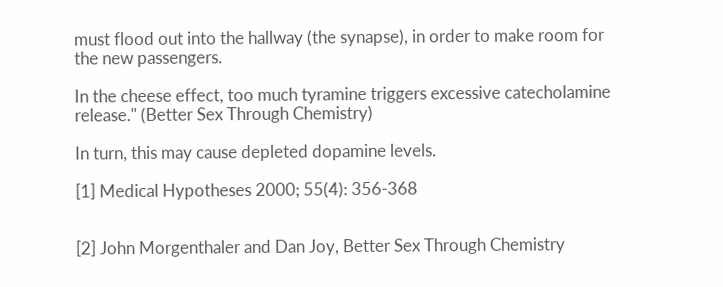must flood out into the hallway (the synapse), in order to make room for the new passengers.

In the cheese effect, too much tyramine triggers excessive catecholamine release." (Better Sex Through Chemistry)

In turn, this may cause depleted dopamine levels.

[1] Medical Hypotheses 2000; 55(4): 356-368


[2] John Morgenthaler and Dan Joy, Better Sex Through Chemistry